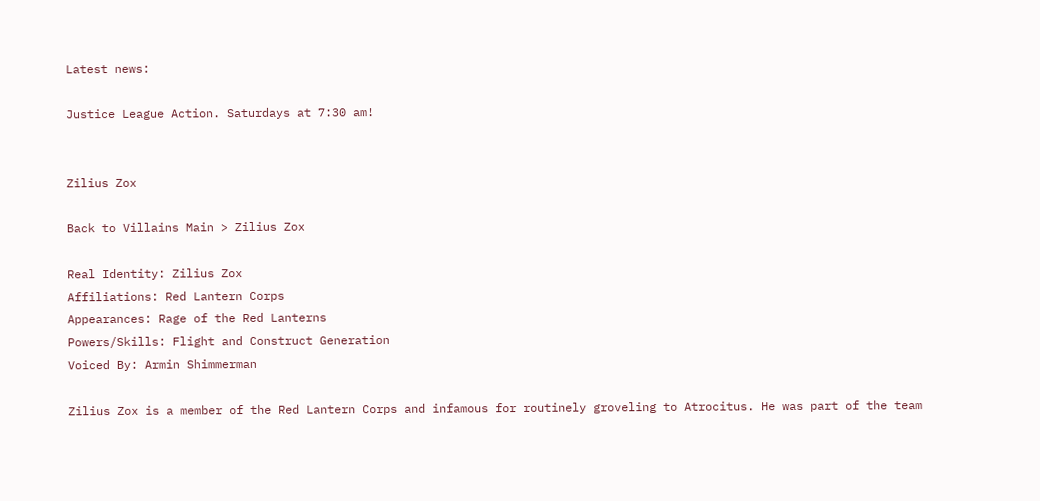Latest news:

Justice League Action. Saturdays at 7:30 am!


Zilius Zox

Back to Villains Main > Zilius Zox

Real Identity: Zilius Zox
Affiliations: Red Lantern Corps
Appearances: Rage of the Red Lanterns
Powers/Skills: Flight and Construct Generation
Voiced By: Armin Shimmerman

Zilius Zox is a member of the Red Lantern Corps and infamous for routinely groveling to Atrocitus. He was part of the team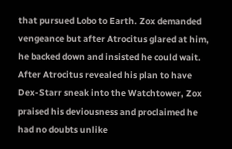that pursued Lobo to Earth. Zox demanded vengeance but after Atrocitus glared at him, he backed down and insisted he could wait. After Atrocitus revealed his plan to have Dex-Starr sneak into the Watchtower, Zox praised his deviousness and proclaimed he had no doubts unlike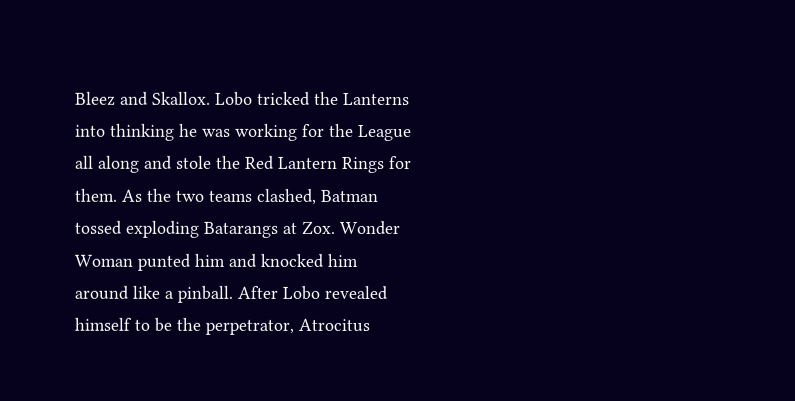Bleez and Skallox. Lobo tricked the Lanterns into thinking he was working for the League all along and stole the Red Lantern Rings for them. As the two teams clashed, Batman tossed exploding Batarangs at Zox. Wonder Woman punted him and knocked him around like a pinball. After Lobo revealed himself to be the perpetrator, Atrocitus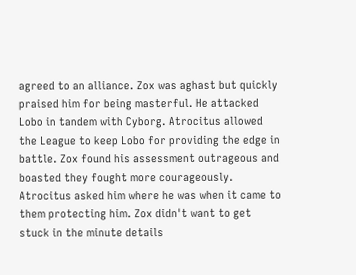agreed to an alliance. Zox was aghast but quickly praised him for being masterful. He attacked Lobo in tandem with Cyborg. Atrocitus allowed the League to keep Lobo for providing the edge in battle. Zox found his assessment outrageous and boasted they fought more courageously. Atrocitus asked him where he was when it came to them protecting him. Zox didn't want to get stuck in the minute details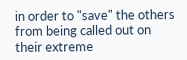in order to "save" the others from being called out on their extreme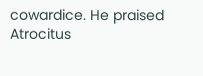cowardice. He praised Atrocitus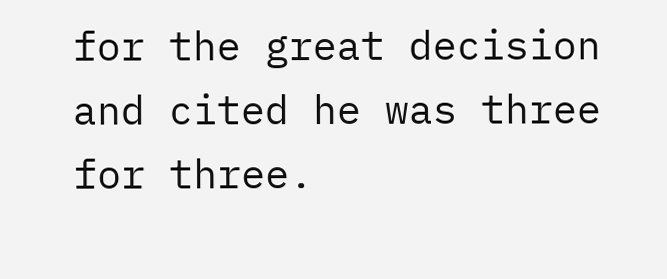for the great decision and cited he was three for three.